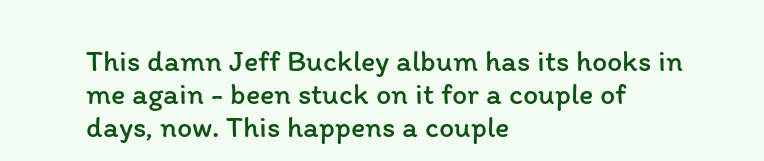This damn Jeff Buckley album has its hooks in me again - been stuck on it for a couple of days, now. This happens a couple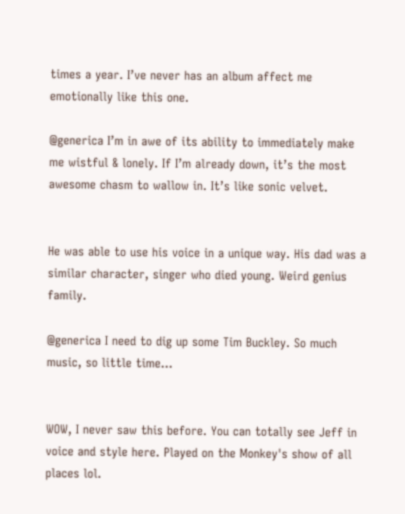times a year. I’ve never has an album affect me emotionally like this one.

@generica I’m in awe of its ability to immediately make me wistful & lonely. If I’m already down, it’s the most awesome chasm to wallow in. It’s like sonic velvet.


He was able to use his voice in a unique way. His dad was a similar character, singer who died young. Weird genius family.

@generica I need to dig up some Tim Buckley. So much music, so little time...


WOW, I never saw this before. You can totally see Jeff in voice and style here. Played on the Monkey's show of all places lol.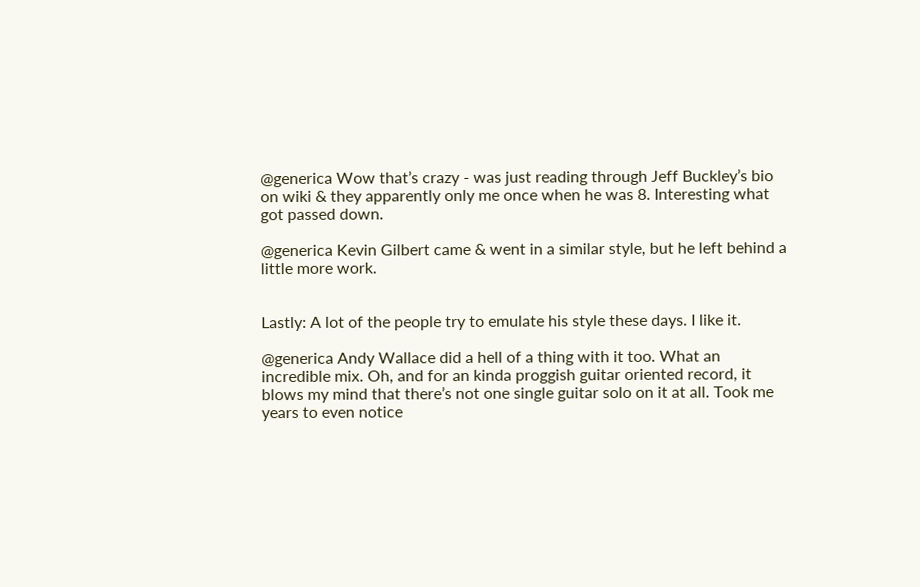@generica Wow that’s crazy - was just reading through Jeff Buckley’s bio on wiki & they apparently only me once when he was 8. Interesting what got passed down.

@generica Kevin Gilbert came & went in a similar style, but he left behind a little more work.


Lastly: A lot of the people try to emulate his style these days. I like it.

@generica Andy Wallace did a hell of a thing with it too. What an incredible mix. Oh, and for an kinda proggish guitar oriented record, it blows my mind that there’s not one single guitar solo on it at all. Took me years to even notice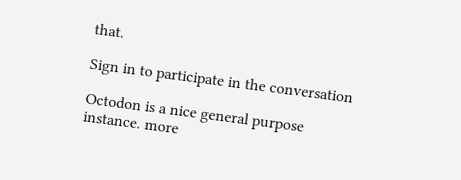that.

Sign in to participate in the conversation

Octodon is a nice general purpose instance. more